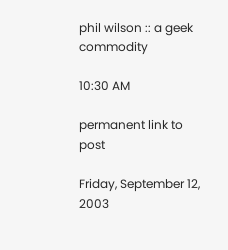phil wilson :: a geek commodity

10:30 AM

permanent link to post

Friday, September 12, 2003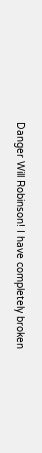Danger Will Robinson! I have completely broken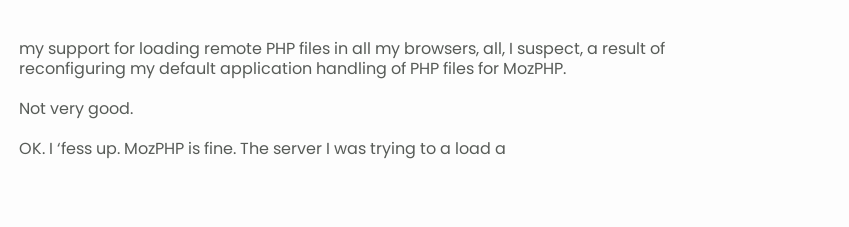my support for loading remote PHP files in all my browsers, all, I suspect, a result of reconfiguring my default application handling of PHP files for MozPHP.

Not very good.

OK. I ‘fess up. MozPHP is fine. The server I was trying to a load a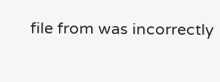file from was incorrectly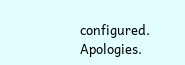configured. Apologies.